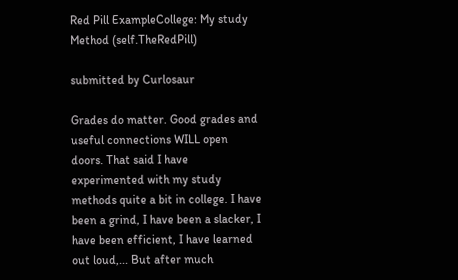Red Pill ExampleCollege: My study Method (self.TheRedPill)

submitted by Curlosaur

Grades do matter. Good grades and useful connections WILL open doors. That said I have experimented with my study methods quite a bit in college. I have been a grind, I have been a slacker, I have been efficient, I have learned out loud,... But after much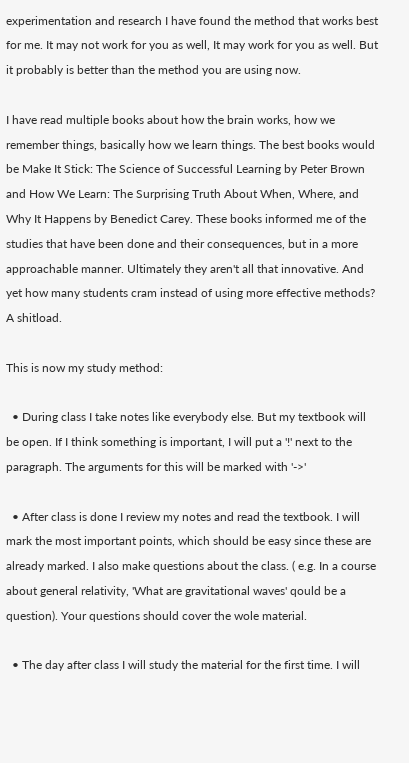experimentation and research I have found the method that works best for me. It may not work for you as well, It may work for you as well. But it probably is better than the method you are using now.

I have read multiple books about how the brain works, how we remember things, basically how we learn things. The best books would be Make It Stick: The Science of Successful Learning by Peter Brown and How We Learn: The Surprising Truth About When, Where, and Why It Happens by Benedict Carey. These books informed me of the studies that have been done and their consequences, but in a more approachable manner. Ultimately they aren't all that innovative. And yet how many students cram instead of using more effective methods? A shitload.

This is now my study method:

  • During class I take notes like everybody else. But my textbook will be open. If I think something is important, I will put a '!' next to the paragraph. The arguments for this will be marked with '->'

  • After class is done I review my notes and read the textbook. I will mark the most important points, which should be easy since these are already marked. I also make questions about the class. ( e.g. In a course about general relativity, 'What are gravitational waves' qould be a question). Your questions should cover the wole material.

  • The day after class I will study the material for the first time. I will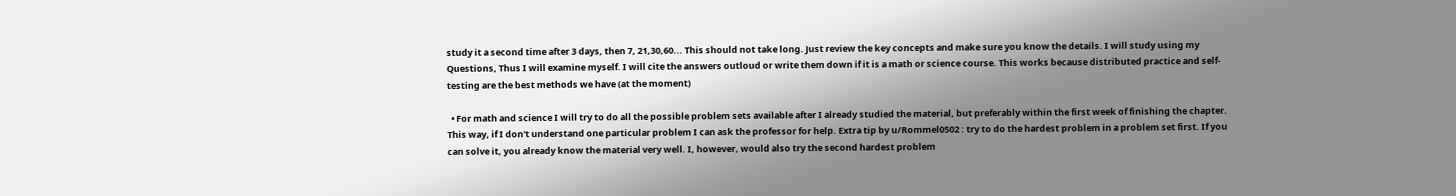study it a second time after 3 days, then 7, 21,30,60... This should not take long. Just review the key concepts and make sure you know the details. I will study using my Questions, Thus I will examine myself. I will cite the answers outloud or write them down if it is a math or science course. This works because distributed practice and self-testing are the best methods we have (at the moment)

  • For math and science I will try to do all the possible problem sets available after I already studied the material, but preferably within the first week of finishing the chapter. This way, if I don't understand one particular problem I can ask the professor for help. Extra tip by u/Rommel0502 : try to do the hardest problem in a problem set first. If you can solve it, you already know the material very well. I, however, would also try the second hardest problem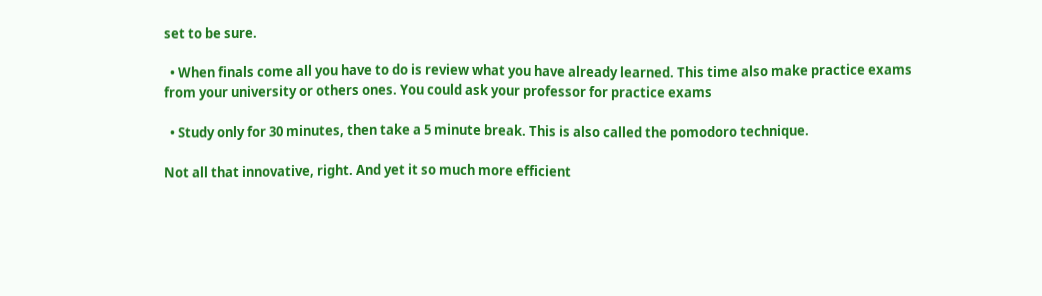set to be sure.

  • When finals come all you have to do is review what you have already learned. This time also make practice exams from your university or others ones. You could ask your professor for practice exams

  • Study only for 30 minutes, then take a 5 minute break. This is also called the pomodoro technique.

Not all that innovative, right. And yet it so much more efficient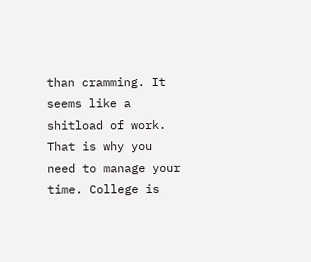than cramming. It seems like a shitload of work. That is why you need to manage your time. College is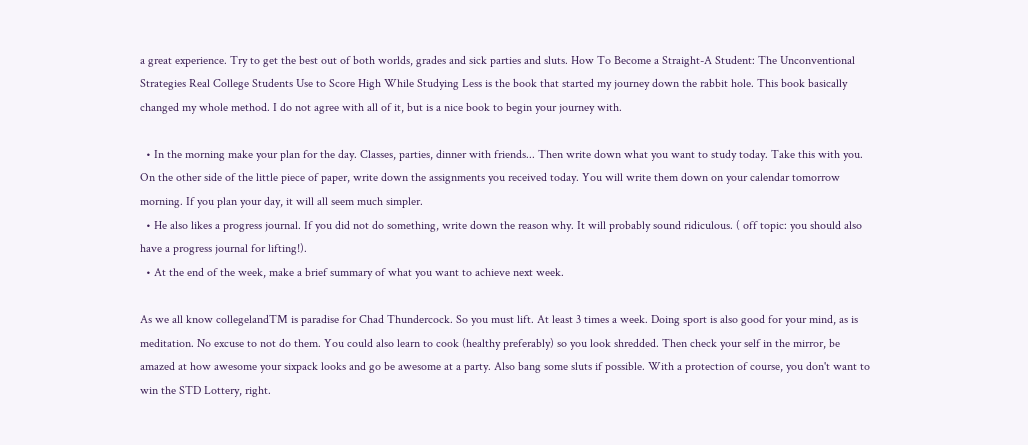a great experience. Try to get the best out of both worlds, grades and sick parties and sluts. How To Become a Straight-A Student: The Unconventional Strategies Real College Students Use to Score High While Studying Less is the book that started my journey down the rabbit hole. This book basically changed my whole method. I do not agree with all of it, but is a nice book to begin your journey with.

  • In the morning make your plan for the day. Classes, parties, dinner with friends... Then write down what you want to study today. Take this with you. On the other side of the little piece of paper, write down the assignments you received today. You will write them down on your calendar tomorrow morning. If you plan your day, it will all seem much simpler.
  • He also likes a progress journal. If you did not do something, write down the reason why. It will probably sound ridiculous. ( off topic: you should also have a progress journal for lifting!).
  • At the end of the week, make a brief summary of what you want to achieve next week.

As we all know collegelandTM is paradise for Chad Thundercock. So you must lift. At least 3 times a week. Doing sport is also good for your mind, as is meditation. No excuse to not do them. You could also learn to cook (healthy preferably) so you look shredded. Then check your self in the mirror, be amazed at how awesome your sixpack looks and go be awesome at a party. Also bang some sluts if possible. With a protection of course, you don't want to win the STD Lottery, right.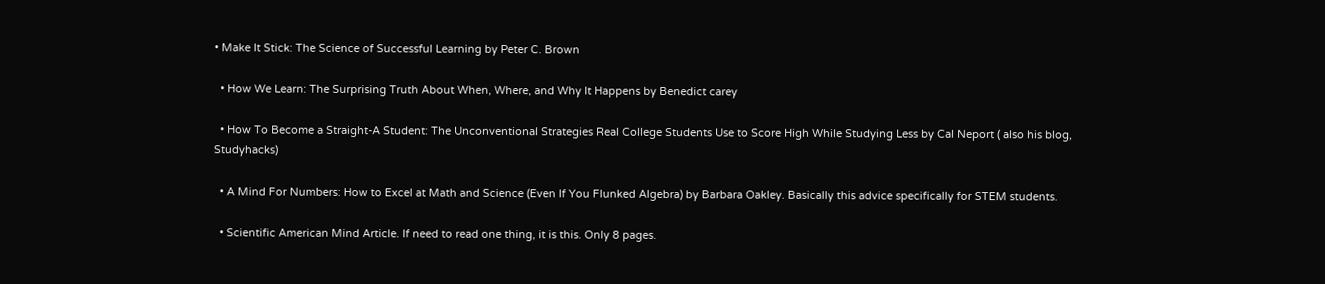• Make It Stick: The Science of Successful Learning by Peter C. Brown

  • How We Learn: The Surprising Truth About When, Where, and Why It Happens by Benedict carey

  • How To Become a Straight-A Student: The Unconventional Strategies Real College Students Use to Score High While Studying Less by Cal Neport ( also his blog, Studyhacks)

  • A Mind For Numbers: How to Excel at Math and Science (Even If You Flunked Algebra) by Barbara Oakley. Basically this advice specifically for STEM students.

  • Scientific American Mind Article. If need to read one thing, it is this. Only 8 pages.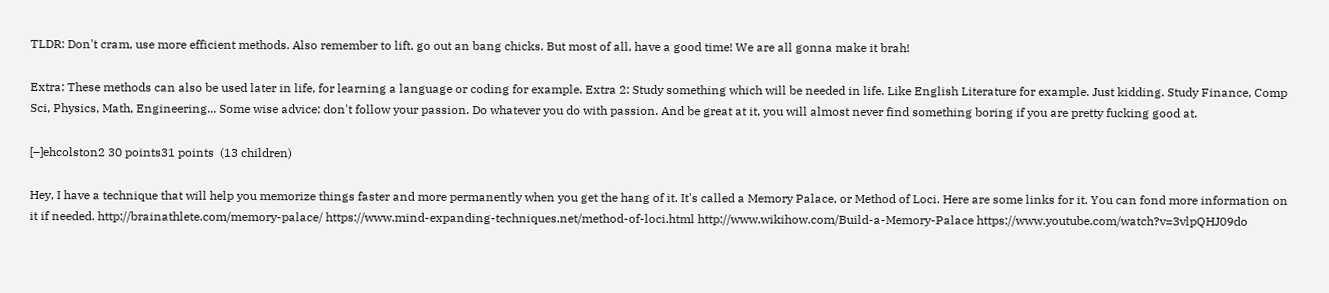TLDR: Don't cram, use more efficient methods. Also remember to lift, go out an bang chicks. But most of all, have a good time! We are all gonna make it brah!

Extra: These methods can also be used later in life, for learning a language or coding for example. Extra 2: Study something which will be needed in life. Like English Literature for example. Just kidding. Study Finance, Comp Sci, Physics, Math, Engineering... Some wise advice: don't follow your passion. Do whatever you do with passion. And be great at it, you will almost never find something boring if you are pretty fucking good at.

[–]ehcolston2 30 points31 points  (13 children)

Hey, I have a technique that will help you memorize things faster and more permanently when you get the hang of it. It's called a Memory Palace, or Method of Loci. Here are some links for it. You can fond more information on it if needed. http://brainathlete.com/memory-palace/ https://www.mind-expanding-techniques.net/method-of-loci.html http://www.wikihow.com/Build-a-Memory-Palace https://www.youtube.com/watch?v=3vlpQHJ09do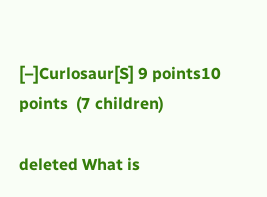[–]Curlosaur[S] 9 points10 points  (7 children)

deleted What is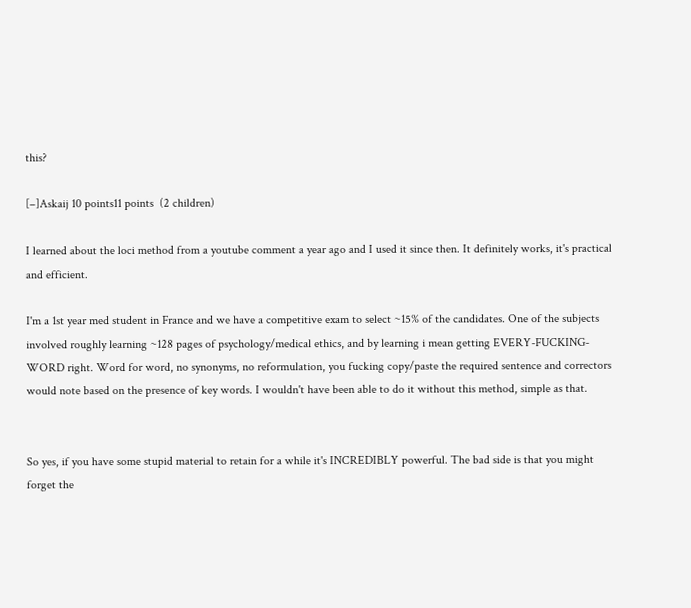this?

[–]Askaij 10 points11 points  (2 children)

I learned about the loci method from a youtube comment a year ago and I used it since then. It definitely works, it's practical and efficient.

I'm a 1st year med student in France and we have a competitive exam to select ~15% of the candidates. One of the subjects involved roughly learning ~128 pages of psychology/medical ethics, and by learning i mean getting EVERY-FUCKING-WORD right. Word for word, no synonyms, no reformulation, you fucking copy/paste the required sentence and correctors would note based on the presence of key words. I wouldn't have been able to do it without this method, simple as that.


So yes, if you have some stupid material to retain for a while it's INCREDIBLY powerful. The bad side is that you might forget the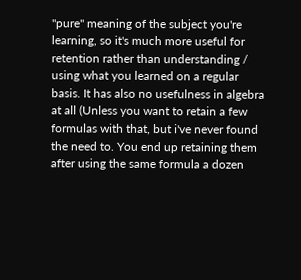"pure" meaning of the subject you're learning, so it's much more useful for retention rather than understanding / using what you learned on a regular basis. It has also no usefulness in algebra at all (Unless you want to retain a few formulas with that, but i've never found the need to. You end up retaining them after using the same formula a dozen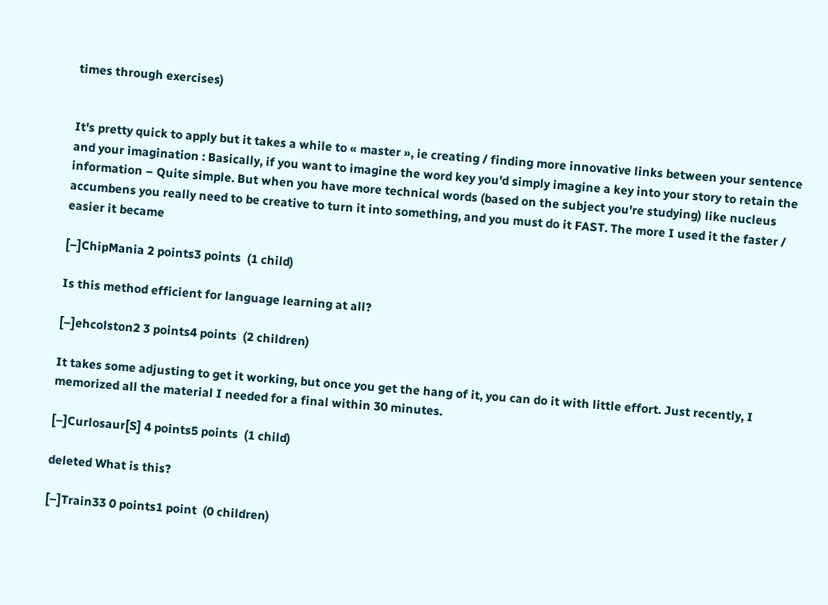times through exercises)


It's pretty quick to apply but it takes a while to « master », ie creating / finding more innovative links between your sentence and your imagination : Basically, if you want to imagine the word key you'd simply imagine a key into your story to retain the information – Quite simple. But when you have more technical words (based on the subject you're studying) like nucleus accumbens you really need to be creative to turn it into something, and you must do it FAST. The more I used it the faster / easier it became

[–]ChipMania 2 points3 points  (1 child)

Is this method efficient for language learning at all?

[–]ehcolston2 3 points4 points  (2 children)

It takes some adjusting to get it working, but once you get the hang of it, you can do it with little effort. Just recently, I memorized all the material I needed for a final within 30 minutes.

[–]Curlosaur[S] 4 points5 points  (1 child)

deleted What is this?

[–]Train33 0 points1 point  (0 children)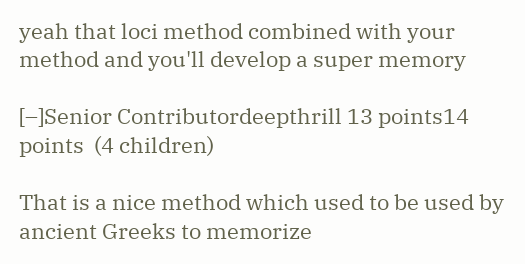yeah that loci method combined with your method and you'll develop a super memory

[–]Senior Contributordeepthrill 13 points14 points  (4 children)

That is a nice method which used to be used by ancient Greeks to memorize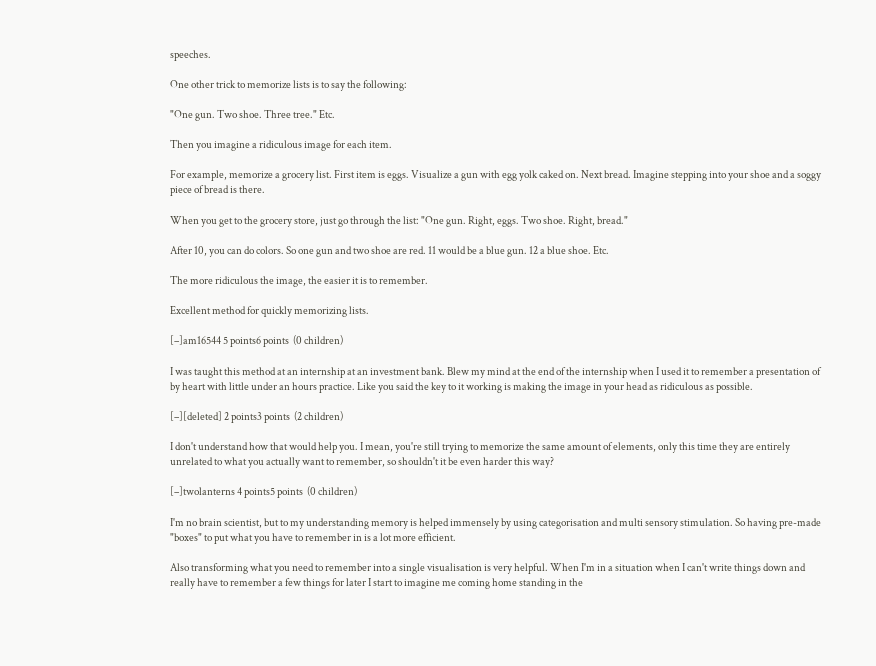speeches.

One other trick to memorize lists is to say the following:

"One gun. Two shoe. Three tree." Etc.

Then you imagine a ridiculous image for each item.

For example, memorize a grocery list. First item is eggs. Visualize a gun with egg yolk caked on. Next bread. Imagine stepping into your shoe and a soggy piece of bread is there.

When you get to the grocery store, just go through the list: "One gun. Right, eggs. Two shoe. Right, bread."

After 10, you can do colors. So one gun and two shoe are red. 11 would be a blue gun. 12 a blue shoe. Etc.

The more ridiculous the image, the easier it is to remember.

Excellent method for quickly memorizing lists.

[–]am16544 5 points6 points  (0 children)

I was taught this method at an internship at an investment bank. Blew my mind at the end of the internship when I used it to remember a presentation of by heart with little under an hours practice. Like you said the key to it working is making the image in your head as ridiculous as possible.

[–][deleted] 2 points3 points  (2 children)

I don't understand how that would help you. I mean, you're still trying to memorize the same amount of elements, only this time they are entirely unrelated to what you actually want to remember, so shouldn't it be even harder this way?

[–]twolanterns 4 points5 points  (0 children)

I'm no brain scientist, but to my understanding memory is helped immensely by using categorisation and multi sensory stimulation. So having pre-made "boxes" to put what you have to remember in is a lot more efficient.

Also transforming what you need to remember into a single visualisation is very helpful. When I'm in a situation when I can't write things down and really have to remember a few things for later I start to imagine me coming home standing in the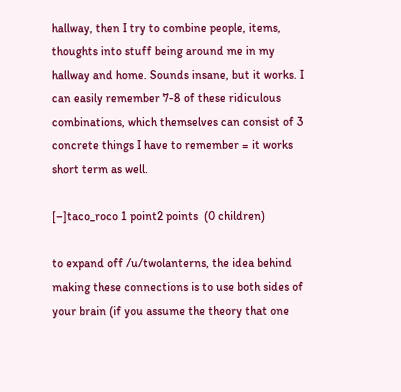hallway, then I try to combine people, items, thoughts into stuff being around me in my hallway and home. Sounds insane, but it works. I can easily remember 7-8 of these ridiculous combinations, which themselves can consist of 3 concrete things I have to remember = it works short term as well.

[–]taco_roco 1 point2 points  (0 children)

to expand off /u/twolanterns, the idea behind making these connections is to use both sides of your brain (if you assume the theory that one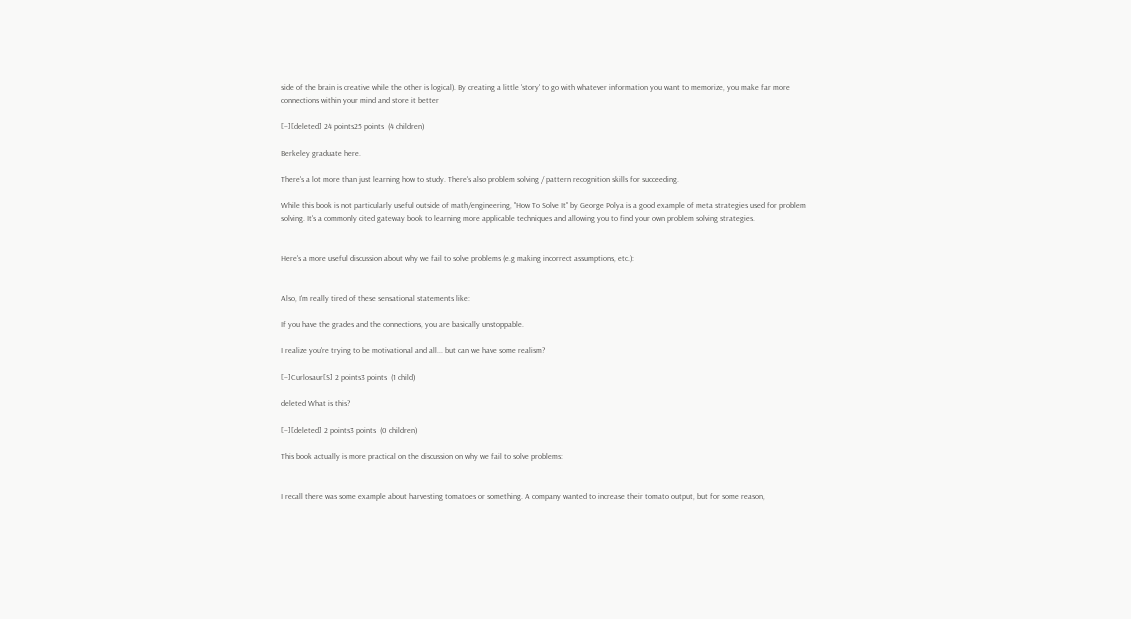side of the brain is creative while the other is logical). By creating a little 'story' to go with whatever information you want to memorize, you make far more connections within your mind and store it better

[–][deleted] 24 points25 points  (4 children)

Berkeley graduate here.

There's a lot more than just learning how to study. There's also problem solving / pattern recognition skills for succeeding.

While this book is not particularly useful outside of math/engineering, "How To Solve It" by George Polya is a good example of meta strategies used for problem solving. It's a commonly cited gateway book to learning more applicable techniques and allowing you to find your own problem solving strategies.


Here's a more useful discussion about why we fail to solve problems (e.g making incorrect assumptions, etc.):


Also, I'm really tired of these sensational statements like:

If you have the grades and the connections, you are basically unstoppable.

I realize you're trying to be motivational and all... but can we have some realism?

[–]Curlosaur[S] 2 points3 points  (1 child)

deleted What is this?

[–][deleted] 2 points3 points  (0 children)

This book actually is more practical on the discussion on why we fail to solve problems:


I recall there was some example about harvesting tomatoes or something. A company wanted to increase their tomato output, but for some reason,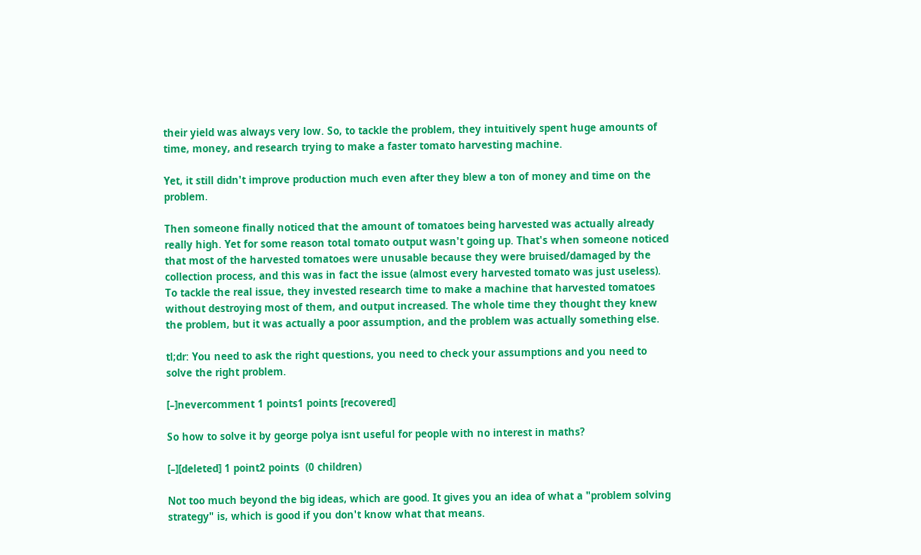their yield was always very low. So, to tackle the problem, they intuitively spent huge amounts of time, money, and research trying to make a faster tomato harvesting machine.

Yet, it still didn't improve production much even after they blew a ton of money and time on the problem.

Then someone finally noticed that the amount of tomatoes being harvested was actually already really high. Yet for some reason total tomato output wasn't going up. That's when someone noticed that most of the harvested tomatoes were unusable because they were bruised/damaged by the collection process, and this was in fact the issue (almost every harvested tomato was just useless). To tackle the real issue, they invested research time to make a machine that harvested tomatoes without destroying most of them, and output increased. The whole time they thought they knew the problem, but it was actually a poor assumption, and the problem was actually something else.

tl;dr: You need to ask the right questions, you need to check your assumptions and you need to solve the right problem.

[–]nevercomment 1 points1 points [recovered]

So how to solve it by george polya isnt useful for people with no interest in maths?

[–][deleted] 1 point2 points  (0 children)

Not too much beyond the big ideas, which are good. It gives you an idea of what a "problem solving strategy" is, which is good if you don't know what that means.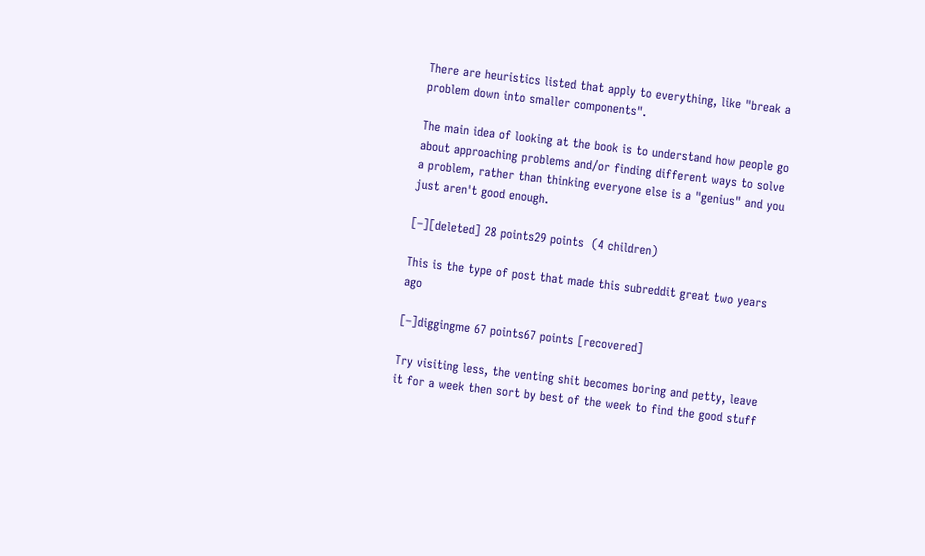There are heuristics listed that apply to everything, like "break a problem down into smaller components".

The main idea of looking at the book is to understand how people go about approaching problems and/or finding different ways to solve a problem, rather than thinking everyone else is a "genius" and you just aren't good enough.

[–][deleted] 28 points29 points  (4 children)

This is the type of post that made this subreddit great two years ago

[–]diggingme 67 points67 points [recovered]

Try visiting less, the venting shit becomes boring and petty, leave it for a week then sort by best of the week to find the good stuff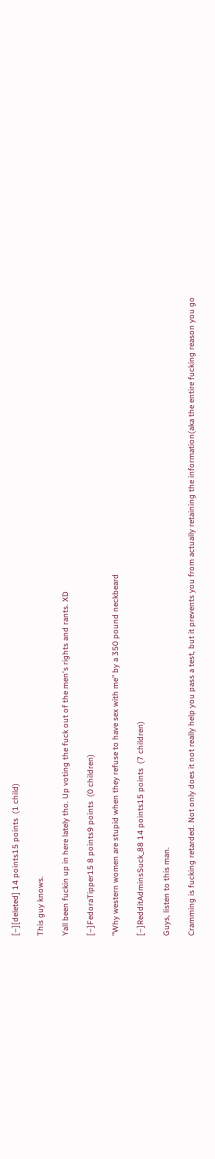[–][deleted] 14 points15 points  (1 child)

This guy knows.

Yall been fuckin up in here lately tho. Up voting the fuck out of the men's rights and rants. XD

[–]FedoraTipper15 8 points9 points  (0 children)

"Why western women are stupid when they refuse to have sex with me" by a 350 pound neckbeard

[–]RedditAdminsSuck_88 14 points15 points  (7 children)

Guys, listen to this man.

Cramming is fucking retarded. Not only does it not really help you pass a test, but it prevents you from actually retaining the information(aka the entire fucking reason you go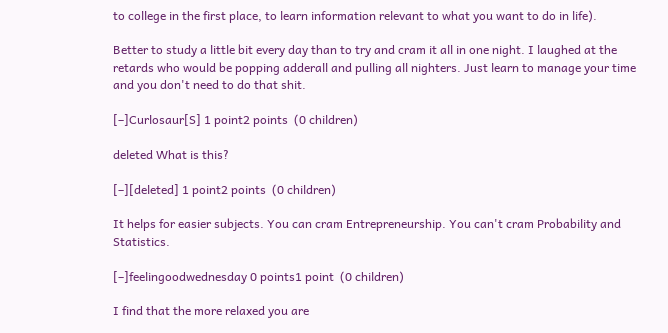to college in the first place, to learn information relevant to what you want to do in life).

Better to study a little bit every day than to try and cram it all in one night. I laughed at the retards who would be popping adderall and pulling all nighters. Just learn to manage your time and you don't need to do that shit.

[–]Curlosaur[S] 1 point2 points  (0 children)

deleted What is this?

[–][deleted] 1 point2 points  (0 children)

It helps for easier subjects. You can cram Entrepreneurship. You can't cram Probability and Statistics.

[–]feelingoodwednesday 0 points1 point  (0 children)

I find that the more relaxed you are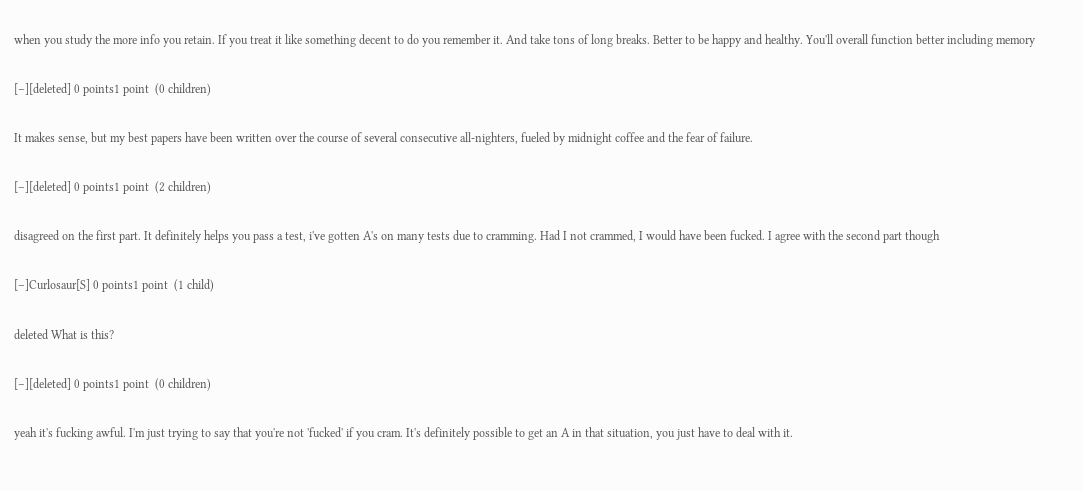when you study the more info you retain. If you treat it like something decent to do you remember it. And take tons of long breaks. Better to be happy and healthy. You'll overall function better including memory

[–][deleted] 0 points1 point  (0 children)

It makes sense, but my best papers have been written over the course of several consecutive all-nighters, fueled by midnight coffee and the fear of failure.

[–][deleted] 0 points1 point  (2 children)

disagreed on the first part. It definitely helps you pass a test, i've gotten A's on many tests due to cramming. Had I not crammed, I would have been fucked. I agree with the second part though

[–]Curlosaur[S] 0 points1 point  (1 child)

deleted What is this?

[–][deleted] 0 points1 point  (0 children)

yeah it's fucking awful. I'm just trying to say that you're not 'fucked' if you cram. It's definitely possible to get an A in that situation, you just have to deal with it.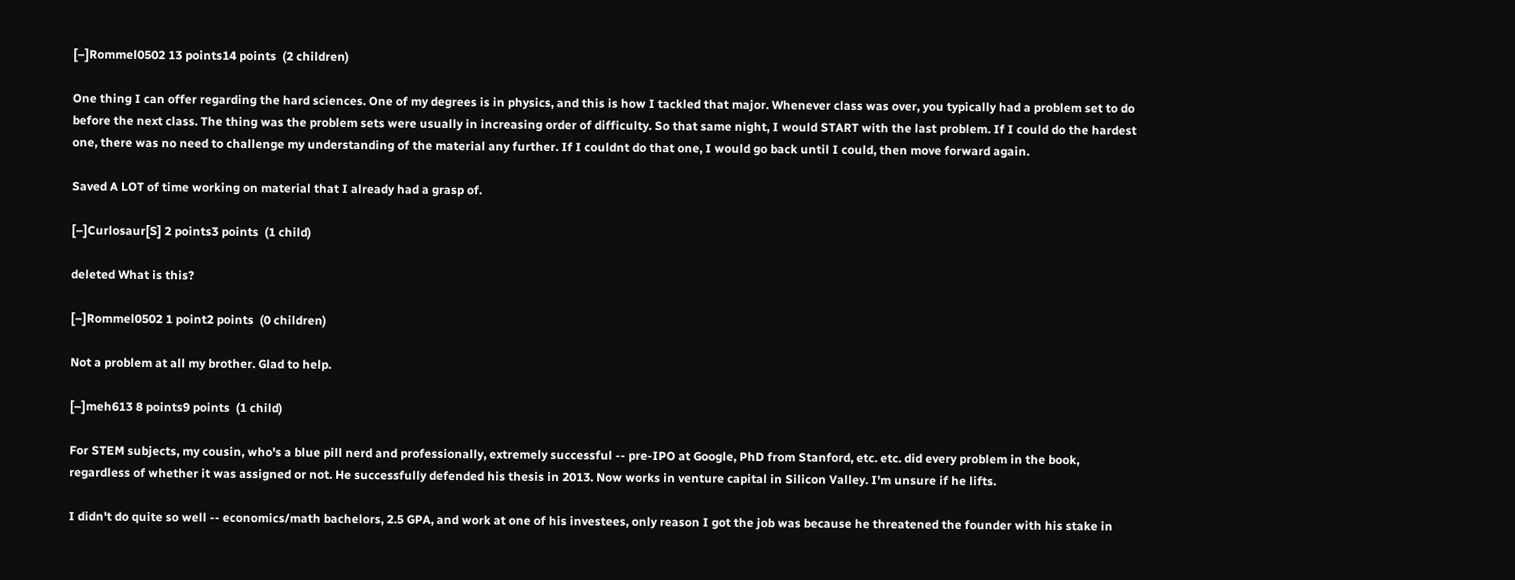[–]Rommel0502 13 points14 points  (2 children)

One thing I can offer regarding the hard sciences. One of my degrees is in physics, and this is how I tackled that major. Whenever class was over, you typically had a problem set to do before the next class. The thing was the problem sets were usually in increasing order of difficulty. So that same night, I would START with the last problem. If I could do the hardest one, there was no need to challenge my understanding of the material any further. If I couldnt do that one, I would go back until I could, then move forward again.

Saved A LOT of time working on material that I already had a grasp of.

[–]Curlosaur[S] 2 points3 points  (1 child)

deleted What is this?

[–]Rommel0502 1 point2 points  (0 children)

Not a problem at all my brother. Glad to help.

[–]meh613 8 points9 points  (1 child)

For STEM subjects, my cousin, who's a blue pill nerd and professionally, extremely successful -- pre-IPO at Google, PhD from Stanford, etc. etc. did every problem in the book, regardless of whether it was assigned or not. He successfully defended his thesis in 2013. Now works in venture capital in Silicon Valley. I'm unsure if he lifts.

I didn't do quite so well -- economics/math bachelors, 2.5 GPA, and work at one of his investees, only reason I got the job was because he threatened the founder with his stake in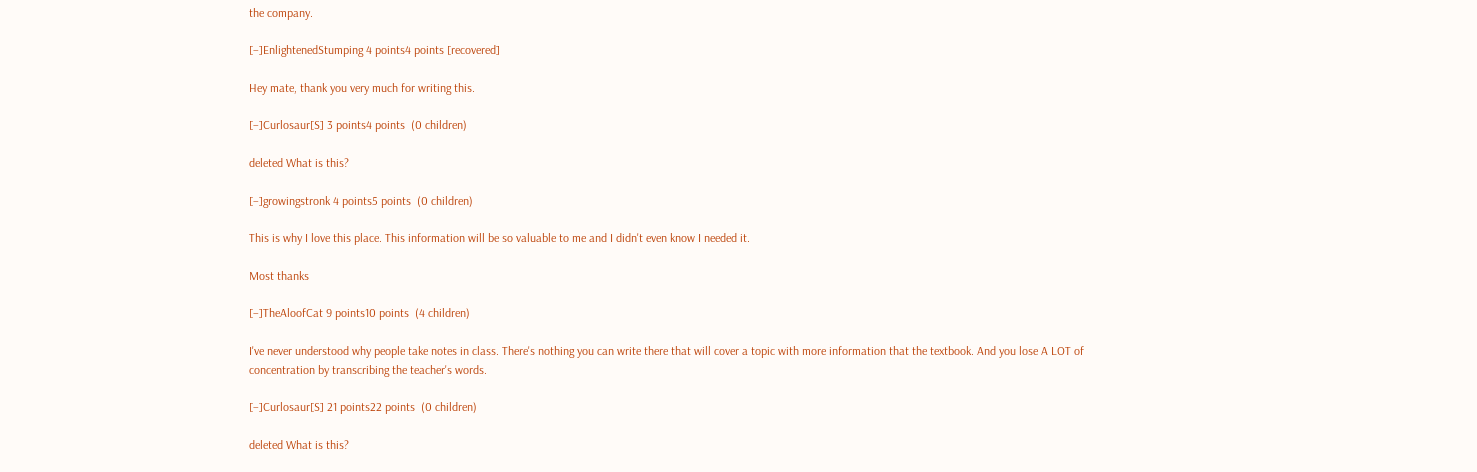the company.

[–]EnlightenedStumping 4 points4 points [recovered]

Hey mate, thank you very much for writing this.

[–]Curlosaur[S] 3 points4 points  (0 children)

deleted What is this?

[–]growingstronk 4 points5 points  (0 children)

This is why I love this place. This information will be so valuable to me and I didn't even know I needed it.

Most thanks

[–]TheAloofCat 9 points10 points  (4 children)

I've never understood why people take notes in class. There's nothing you can write there that will cover a topic with more information that the textbook. And you lose A LOT of concentration by transcribing the teacher's words.

[–]Curlosaur[S] 21 points22 points  (0 children)

deleted What is this?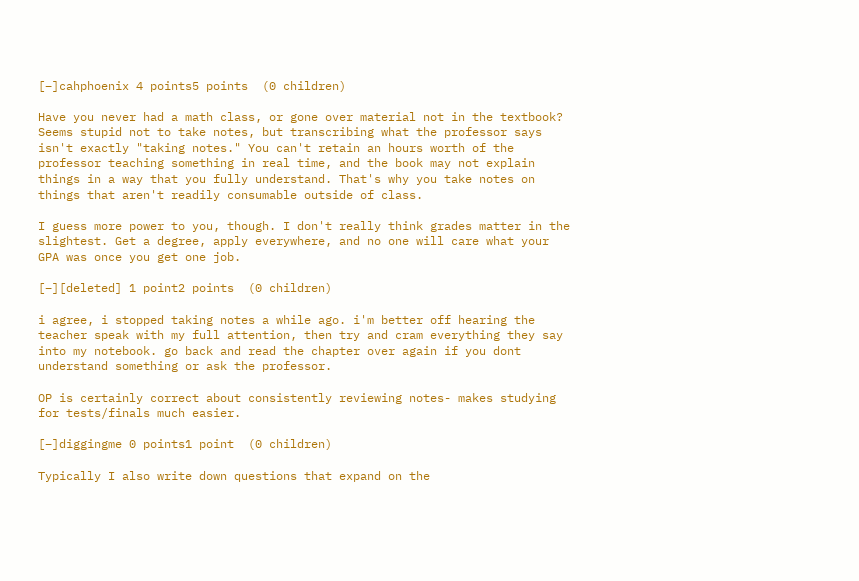[–]cahphoenix 4 points5 points  (0 children)

Have you never had a math class, or gone over material not in the textbook? Seems stupid not to take notes, but transcribing what the professor says isn't exactly "taking notes." You can't retain an hours worth of the professor teaching something in real time, and the book may not explain things in a way that you fully understand. That's why you take notes on things that aren't readily consumable outside of class.

I guess more power to you, though. I don't really think grades matter in the slightest. Get a degree, apply everywhere, and no one will care what your GPA was once you get one job.

[–][deleted] 1 point2 points  (0 children)

i agree, i stopped taking notes a while ago. i'm better off hearing the teacher speak with my full attention, then try and cram everything they say into my notebook. go back and read the chapter over again if you dont understand something or ask the professor.

OP is certainly correct about consistently reviewing notes- makes studying for tests/finals much easier.

[–]diggingme 0 points1 point  (0 children)

Typically I also write down questions that expand on the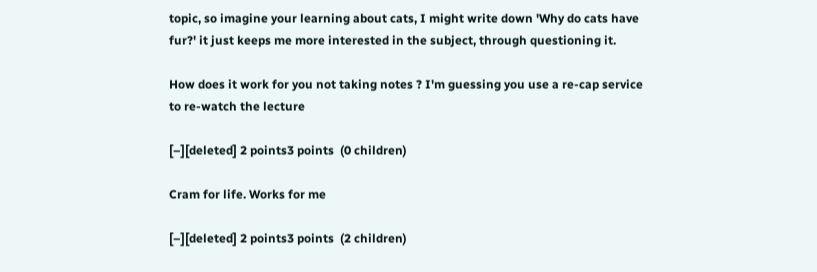topic, so imagine your learning about cats, I might write down 'Why do cats have fur?' it just keeps me more interested in the subject, through questioning it.

How does it work for you not taking notes ? I'm guessing you use a re-cap service to re-watch the lecture

[–][deleted] 2 points3 points  (0 children)

Cram for life. Works for me

[–][deleted] 2 points3 points  (2 children)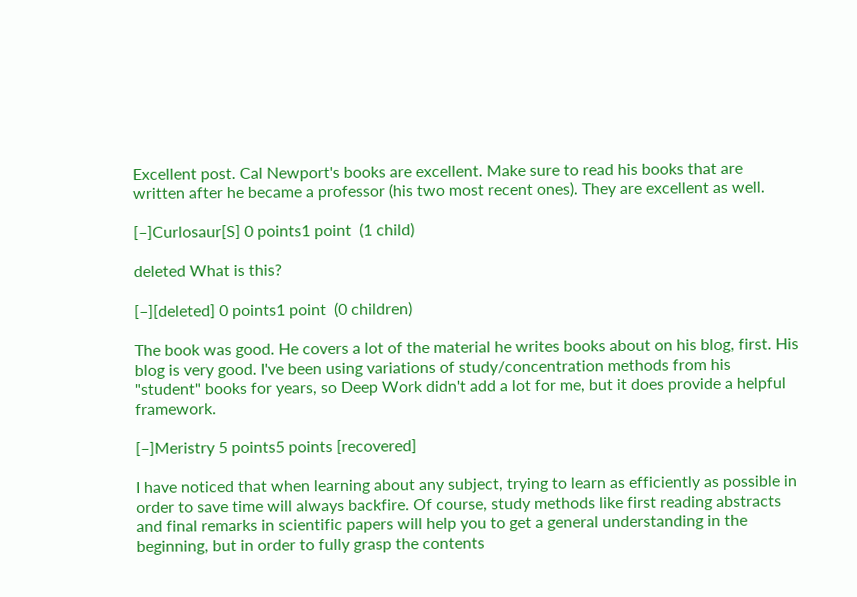Excellent post. Cal Newport's books are excellent. Make sure to read his books that are written after he became a professor (his two most recent ones). They are excellent as well.

[–]Curlosaur[S] 0 points1 point  (1 child)

deleted What is this?

[–][deleted] 0 points1 point  (0 children)

The book was good. He covers a lot of the material he writes books about on his blog, first. His blog is very good. I've been using variations of study/concentration methods from his "student" books for years, so Deep Work didn't add a lot for me, but it does provide a helpful framework.

[–]Meristry 5 points5 points [recovered]

I have noticed that when learning about any subject, trying to learn as efficiently as possible in order to save time will always backfire. Of course, study methods like first reading abstracts and final remarks in scientific papers will help you to get a general understanding in the beginning, but in order to fully grasp the contents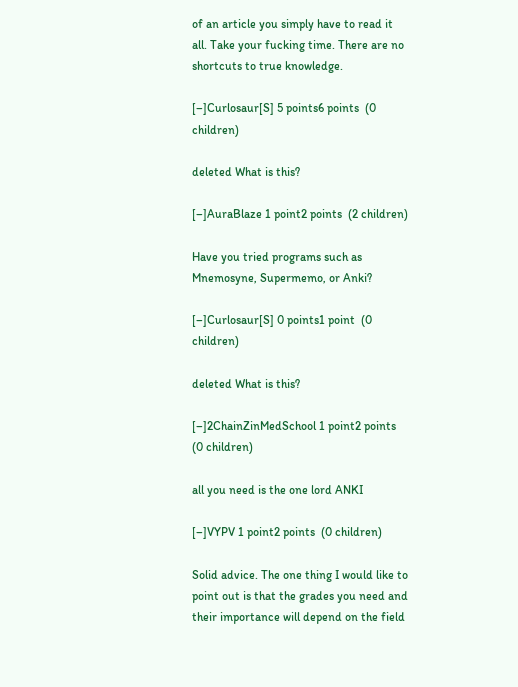of an article you simply have to read it all. Take your fucking time. There are no shortcuts to true knowledge.

[–]Curlosaur[S] 5 points6 points  (0 children)

deleted What is this?

[–]AuraBlaze 1 point2 points  (2 children)

Have you tried programs such as Mnemosyne, Supermemo, or Anki?

[–]Curlosaur[S] 0 points1 point  (0 children)

deleted What is this?

[–]2ChainZinMedSchool 1 point2 points  (0 children)

all you need is the one lord ANKI

[–]VYPV 1 point2 points  (0 children)

Solid advice. The one thing I would like to point out is that the grades you need and their importance will depend on the field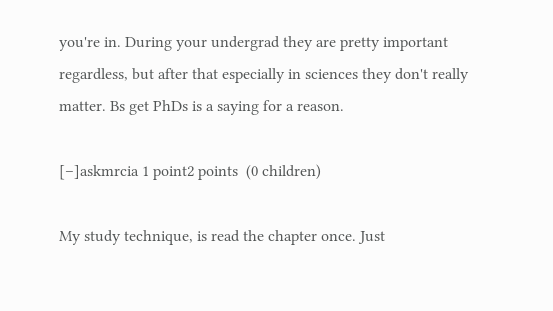you're in. During your undergrad they are pretty important regardless, but after that especially in sciences they don't really matter. Bs get PhDs is a saying for a reason.

[–]askmrcia 1 point2 points  (0 children)

My study technique, is read the chapter once. Just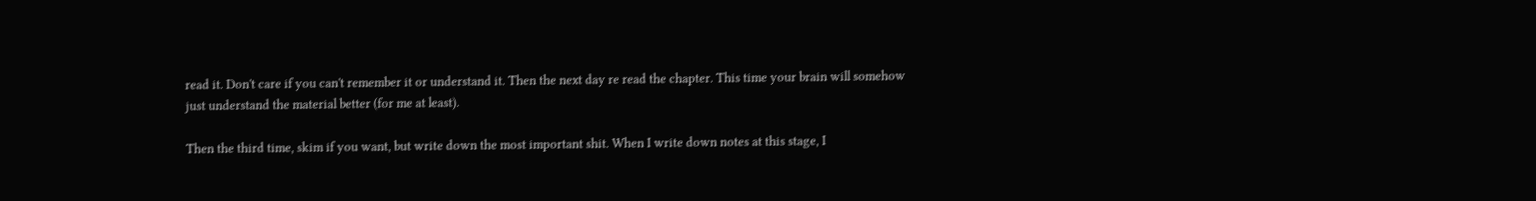read it. Don't care if you can't remember it or understand it. Then the next day re read the chapter. This time your brain will somehow just understand the material better (for me at least).

Then the third time, skim if you want, but write down the most important shit. When I write down notes at this stage, I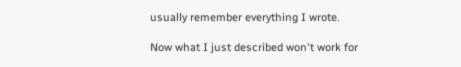usually remember everything I wrote.

Now what I just described won't work for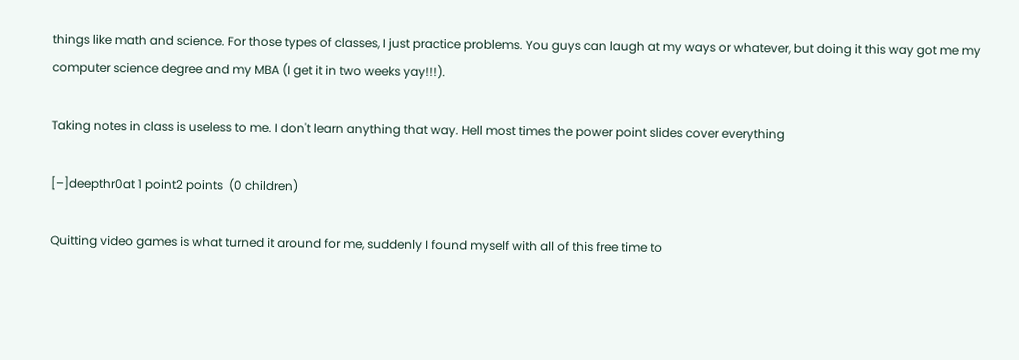things like math and science. For those types of classes, I just practice problems. You guys can laugh at my ways or whatever, but doing it this way got me my computer science degree and my MBA (I get it in two weeks yay!!!).

Taking notes in class is useless to me. I don't learn anything that way. Hell most times the power point slides cover everything

[–]deepthr0at 1 point2 points  (0 children)

Quitting video games is what turned it around for me, suddenly I found myself with all of this free time to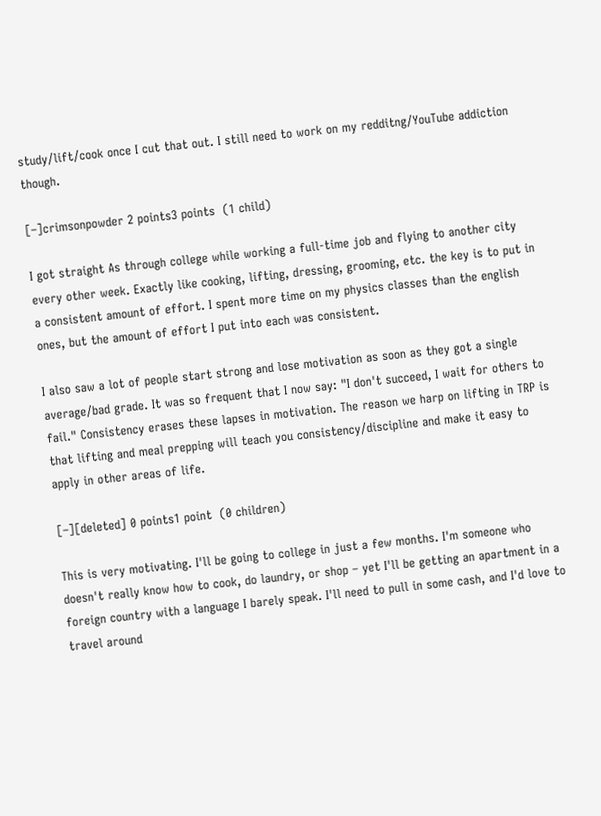study/lift/cook once I cut that out. I still need to work on my redditng/YouTube addiction though.

[–]crimsonpowder 2 points3 points  (1 child)

I got straight As through college while working a full-time job and flying to another city every other week. Exactly like cooking, lifting, dressing, grooming, etc. the key is to put in a consistent amount of effort. I spent more time on my physics classes than the english ones, but the amount of effort I put into each was consistent.

I also saw a lot of people start strong and lose motivation as soon as they got a single average/bad grade. It was so frequent that I now say: "I don't succeed, I wait for others to fail." Consistency erases these lapses in motivation. The reason we harp on lifting in TRP is that lifting and meal prepping will teach you consistency/discipline and make it easy to apply in other areas of life.

[–][deleted] 0 points1 point  (0 children)

This is very motivating. I'll be going to college in just a few months. I'm someone who doesn't really know how to cook, do laundry, or shop – yet I'll be getting an apartment in a foreign country with a language I barely speak. I'll need to pull in some cash, and I'd love to travel around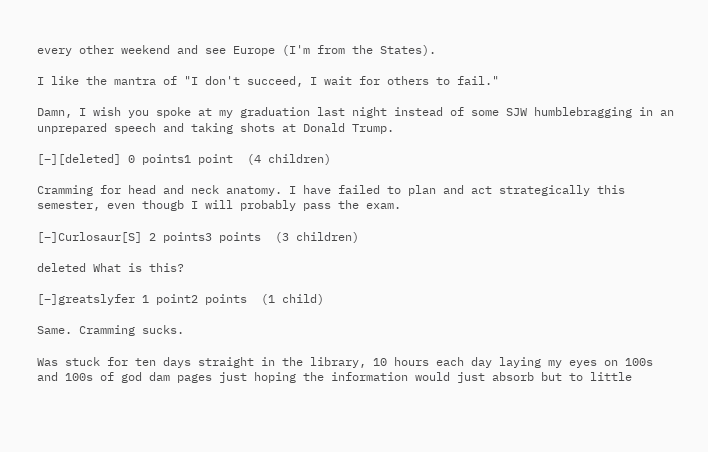every other weekend and see Europe (I'm from the States).

I like the mantra of "I don't succeed, I wait for others to fail."

Damn, I wish you spoke at my graduation last night instead of some SJW humblebragging in an unprepared speech and taking shots at Donald Trump.

[–][deleted] 0 points1 point  (4 children)

Cramming for head and neck anatomy. I have failed to plan and act strategically this semester, even thougb I will probably pass the exam.

[–]Curlosaur[S] 2 points3 points  (3 children)

deleted What is this?

[–]greatslyfer 1 point2 points  (1 child)

Same. Cramming sucks.

Was stuck for ten days straight in the library, 10 hours each day laying my eyes on 100s and 100s of god dam pages just hoping the information would just absorb but to little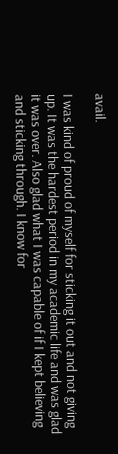avail.

I was kind of proud of myself for sticking it out and not giving up. It was the hardest period in my academic life and was glad it was over. Also glad what I was capable of if I kept believing and sticking through. I know for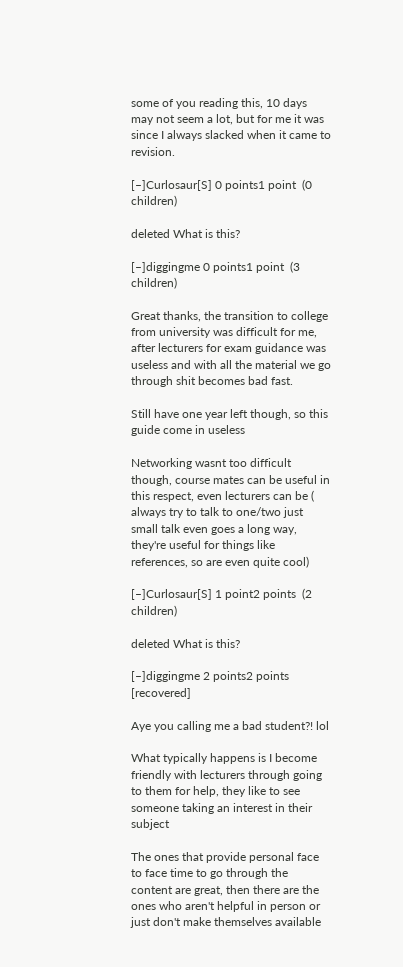some of you reading this, 10 days may not seem a lot, but for me it was since I always slacked when it came to revision.

[–]Curlosaur[S] 0 points1 point  (0 children)

deleted What is this?

[–]diggingme 0 points1 point  (3 children)

Great thanks, the transition to college from university was difficult for me, after lecturers for exam guidance was useless and with all the material we go through shit becomes bad fast.

Still have one year left though, so this guide come in useless

Networking wasnt too difficult though, course mates can be useful in this respect, even lecturers can be ( always try to talk to one/two just small talk even goes a long way, they're useful for things like references, so are even quite cool)

[–]Curlosaur[S] 1 point2 points  (2 children)

deleted What is this?

[–]diggingme 2 points2 points [recovered]

Aye you calling me a bad student?! lol

What typically happens is I become friendly with lecturers through going to them for help, they like to see someone taking an interest in their subject

The ones that provide personal face to face time to go through the content are great, then there are the ones who aren't helpful in person or just don't make themselves available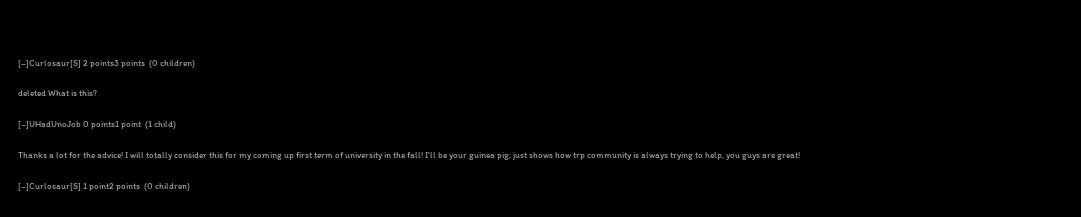[–]Curlosaur[S] 2 points3 points  (0 children)

deleted What is this?

[–]UHadUnoJob 0 points1 point  (1 child)

Thanks a lot for the advice! I will totally consider this for my coming up first term of university in the fall! I'll be your guinea pig, just shows how trp community is always trying to help, you guys are great!

[–]Curlosaur[S] 1 point2 points  (0 children)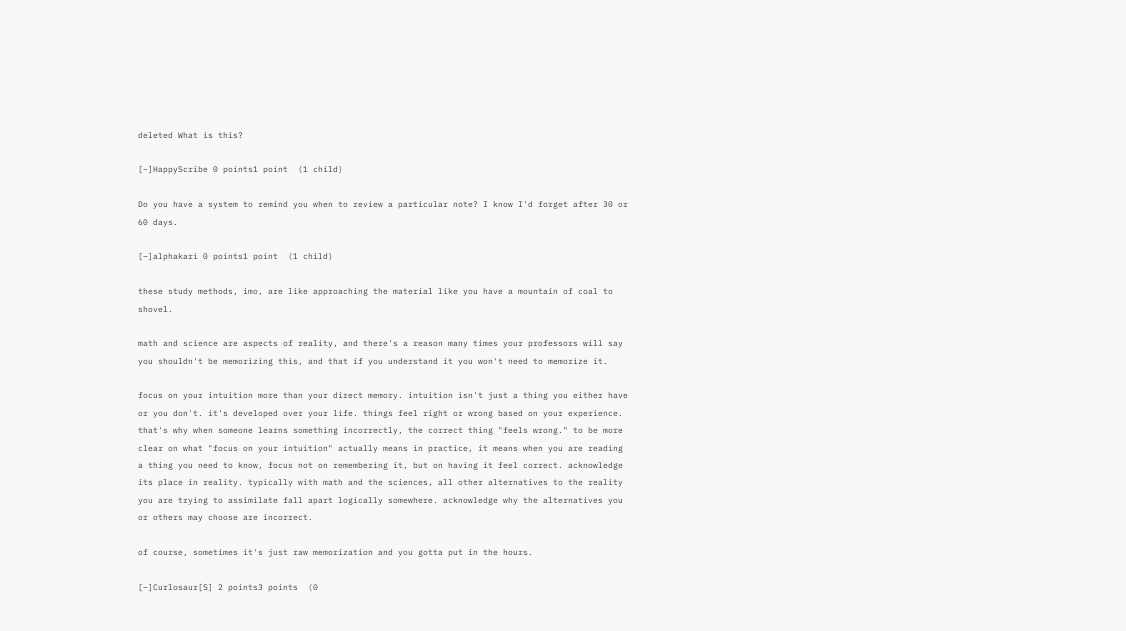deleted What is this?

[–]HappyScribe 0 points1 point  (1 child)

Do you have a system to remind you when to review a particular note? I know I'd forget after 30 or 60 days.

[–]alphakari 0 points1 point  (1 child)

these study methods, imo, are like approaching the material like you have a mountain of coal to shovel.

math and science are aspects of reality, and there's a reason many times your professors will say you shouldn't be memorizing this, and that if you understand it you won't need to memorize it.

focus on your intuition more than your direct memory. intuition isn't just a thing you either have or you don't. it's developed over your life. things feel right or wrong based on your experience. that's why when someone learns something incorrectly, the correct thing "feels wrong." to be more clear on what "focus on your intuition" actually means in practice, it means when you are reading a thing you need to know, focus not on remembering it, but on having it feel correct. acknowledge its place in reality. typically with math and the sciences, all other alternatives to the reality you are trying to assimilate fall apart logically somewhere. acknowledge why the alternatives you or others may choose are incorrect.

of course, sometimes it's just raw memorization and you gotta put in the hours.

[–]Curlosaur[S] 2 points3 points  (0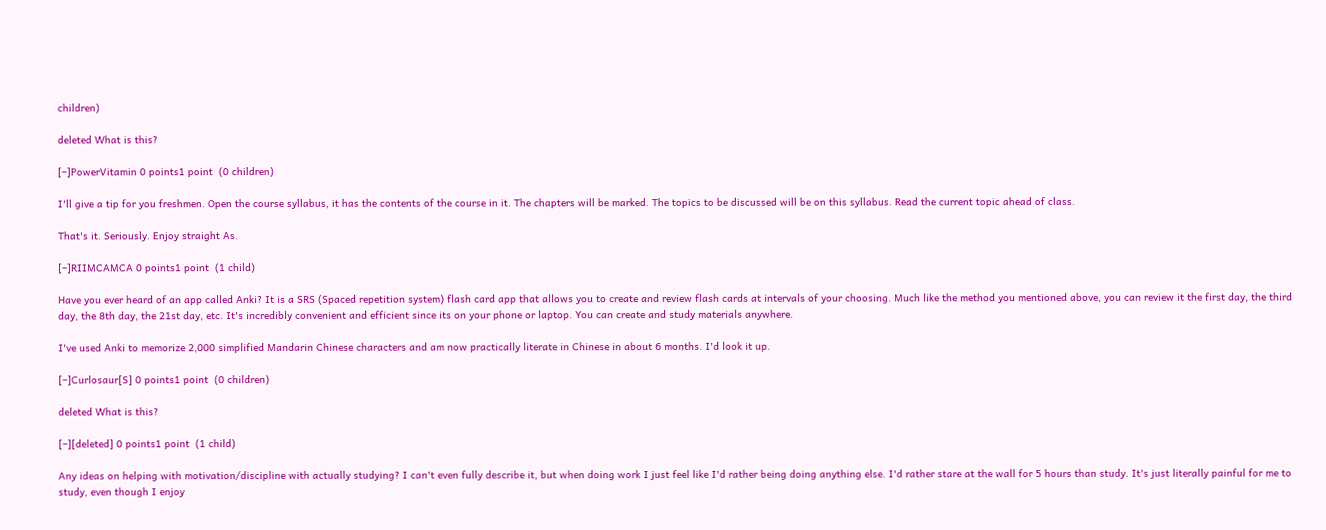children)

deleted What is this?

[–]PowerVitamin 0 points1 point  (0 children)

I'll give a tip for you freshmen. Open the course syllabus, it has the contents of the course in it. The chapters will be marked. The topics to be discussed will be on this syllabus. Read the current topic ahead of class.

That's it. Seriously. Enjoy straight As.

[–]RIIMCAMCA 0 points1 point  (1 child)

Have you ever heard of an app called Anki? It is a SRS (Spaced repetition system) flash card app that allows you to create and review flash cards at intervals of your choosing. Much like the method you mentioned above, you can review it the first day, the third day, the 8th day, the 21st day, etc. It's incredibly convenient and efficient since its on your phone or laptop. You can create and study materials anywhere.

I've used Anki to memorize 2,000 simplified Mandarin Chinese characters and am now practically literate in Chinese in about 6 months. I'd look it up.

[–]Curlosaur[S] 0 points1 point  (0 children)

deleted What is this?

[–][deleted] 0 points1 point  (1 child)

Any ideas on helping with motivation/discipline with actually studying? I can't even fully describe it, but when doing work I just feel like I'd rather being doing anything else. I'd rather stare at the wall for 5 hours than study. It's just literally painful for me to study, even though I enjoy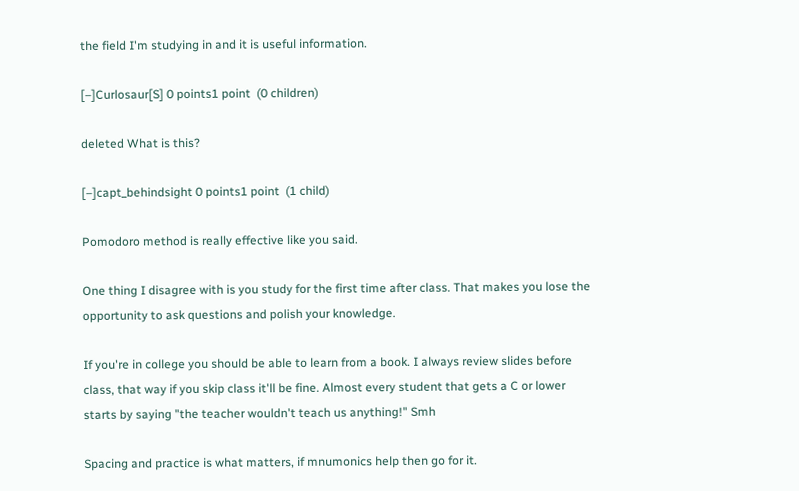the field I'm studying in and it is useful information.

[–]Curlosaur[S] 0 points1 point  (0 children)

deleted What is this?

[–]capt_behindsight 0 points1 point  (1 child)

Pomodoro method is really effective like you said.

One thing I disagree with is you study for the first time after class. That makes you lose the opportunity to ask questions and polish your knowledge.

If you're in college you should be able to learn from a book. I always review slides before class, that way if you skip class it'll be fine. Almost every student that gets a C or lower starts by saying "the teacher wouldn't teach us anything!" Smh

Spacing and practice is what matters, if mnumonics help then go for it.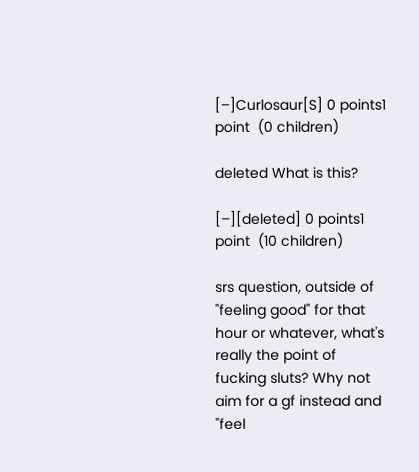[–]Curlosaur[S] 0 points1 point  (0 children)

deleted What is this?

[–][deleted] 0 points1 point  (10 children)

srs question, outside of "feeling good" for that hour or whatever, what's really the point of fucking sluts? Why not aim for a gf instead and "feel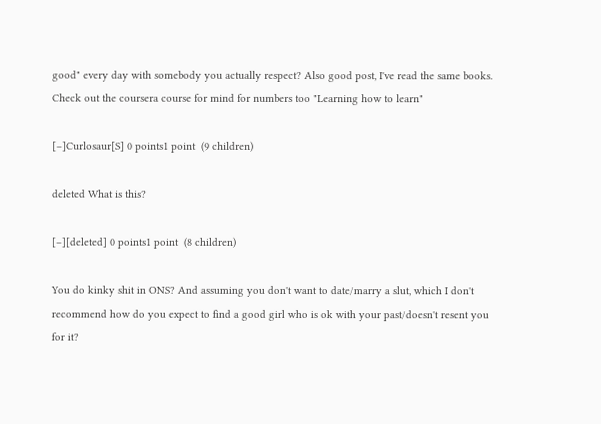good" every day with somebody you actually respect? Also good post, I've read the same books. Check out the coursera course for mind for numbers too "Learning how to learn"

[–]Curlosaur[S] 0 points1 point  (9 children)

deleted What is this?

[–][deleted] 0 points1 point  (8 children)

You do kinky shit in ONS? And assuming you don't want to date/marry a slut, which I don't recommend how do you expect to find a good girl who is ok with your past/doesn't resent you for it?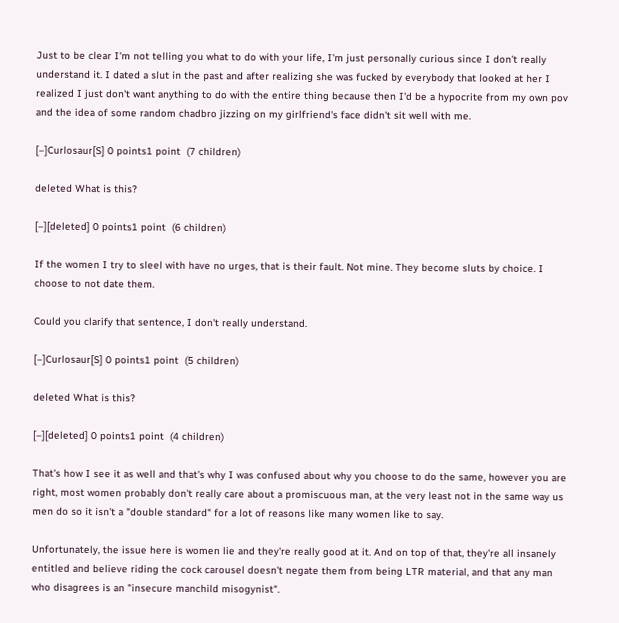Just to be clear I'm not telling you what to do with your life, I'm just personally curious since I don't really understand it. I dated a slut in the past and after realizing she was fucked by everybody that looked at her I realized I just don't want anything to do with the entire thing because then I'd be a hypocrite from my own pov and the idea of some random chadbro jizzing on my girlfriend's face didn't sit well with me.

[–]Curlosaur[S] 0 points1 point  (7 children)

deleted What is this?

[–][deleted] 0 points1 point  (6 children)

If the women I try to sleel with have no urges, that is their fault. Not mine. They become sluts by choice. I choose to not date them.

Could you clarify that sentence, I don't really understand.

[–]Curlosaur[S] 0 points1 point  (5 children)

deleted What is this?

[–][deleted] 0 points1 point  (4 children)

That's how I see it as well and that's why I was confused about why you choose to do the same, however you are right, most women probably don't really care about a promiscuous man, at the very least not in the same way us men do so it isn't a "double standard" for a lot of reasons like many women like to say.

Unfortunately, the issue here is women lie and they're really good at it. And on top of that, they're all insanely entitled and believe riding the cock carousel doesn't negate them from being LTR material, and that any man who disagrees is an "insecure manchild misogynist".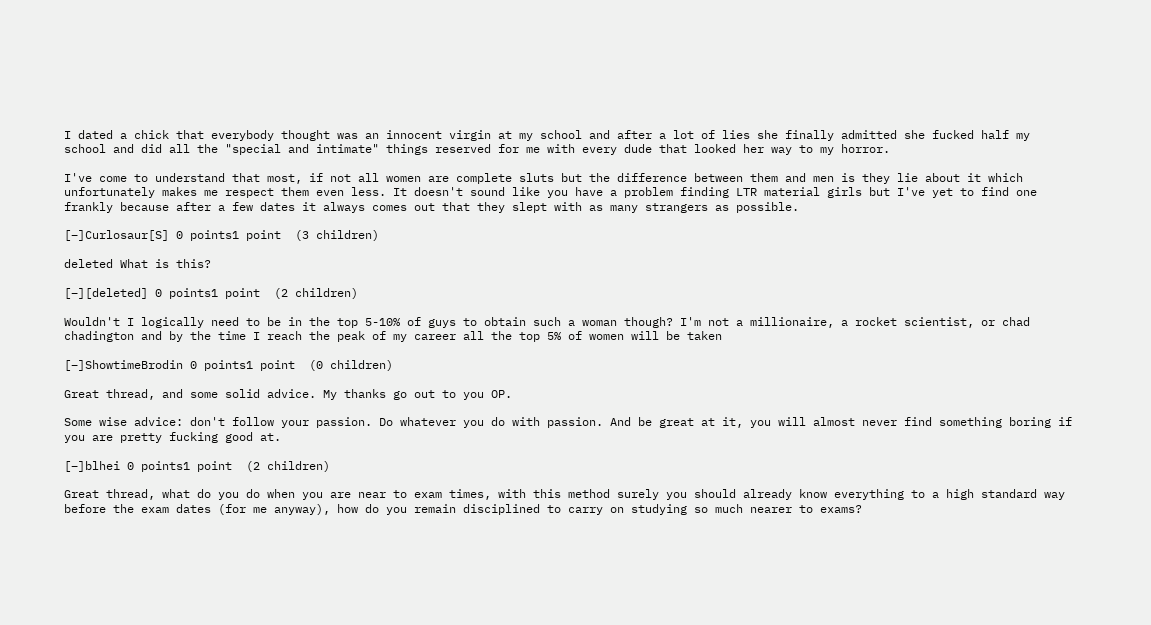I dated a chick that everybody thought was an innocent virgin at my school and after a lot of lies she finally admitted she fucked half my school and did all the "special and intimate" things reserved for me with every dude that looked her way to my horror.

I've come to understand that most, if not all women are complete sluts but the difference between them and men is they lie about it which unfortunately makes me respect them even less. It doesn't sound like you have a problem finding LTR material girls but I've yet to find one frankly because after a few dates it always comes out that they slept with as many strangers as possible.

[–]Curlosaur[S] 0 points1 point  (3 children)

deleted What is this?

[–][deleted] 0 points1 point  (2 children)

Wouldn't I logically need to be in the top 5-10% of guys to obtain such a woman though? I'm not a millionaire, a rocket scientist, or chad chadington and by the time I reach the peak of my career all the top 5% of women will be taken

[–]ShowtimeBrodin 0 points1 point  (0 children)

Great thread, and some solid advice. My thanks go out to you OP.

Some wise advice: don't follow your passion. Do whatever you do with passion. And be great at it, you will almost never find something boring if you are pretty fucking good at.

[–]blhei 0 points1 point  (2 children)

Great thread, what do you do when you are near to exam times, with this method surely you should already know everything to a high standard way before the exam dates (for me anyway), how do you remain disciplined to carry on studying so much nearer to exams?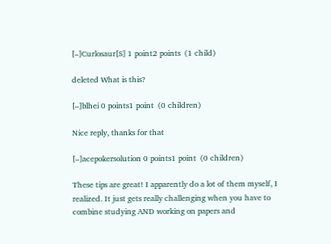[–]Curlosaur[S] 1 point2 points  (1 child)

deleted What is this?

[–]blhei 0 points1 point  (0 children)

Nice reply, thanks for that

[–]acepokersolution 0 points1 point  (0 children)

These tips are great! I apparently do a lot of them myself, I realized. It just gets really challenging when you have to combine studying AND working on papers and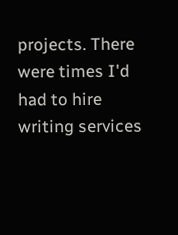projects. There were times I'd had to hire writing services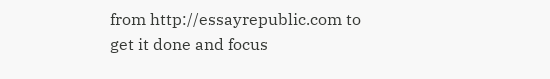from http://essayrepublic.com to get it done and focus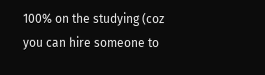100% on the studying (coz you can hire someone to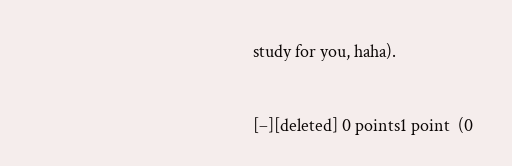study for you, haha).

[–][deleted] 0 points1 point  (0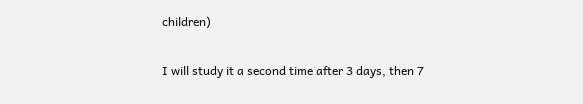children)

I will study it a second time after 3 days, then 7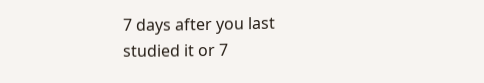7 days after you last studied it or 7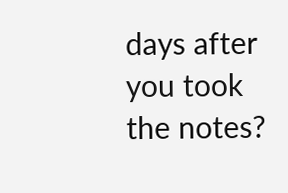days after you took the notes?